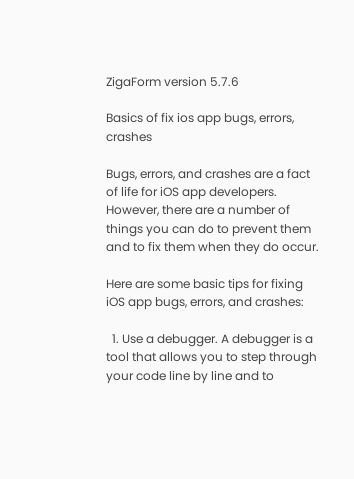ZigaForm version 5.7.6

Basics of fix ios app bugs, errors, crashes

Bugs, errors, and crashes are a fact of life for iOS app developers. However, there are a number of things you can do to prevent them and to fix them when they do occur.

Here are some basic tips for fixing iOS app bugs, errors, and crashes:

  1. Use a debugger. A debugger is a tool that allows you to step through your code line by line and to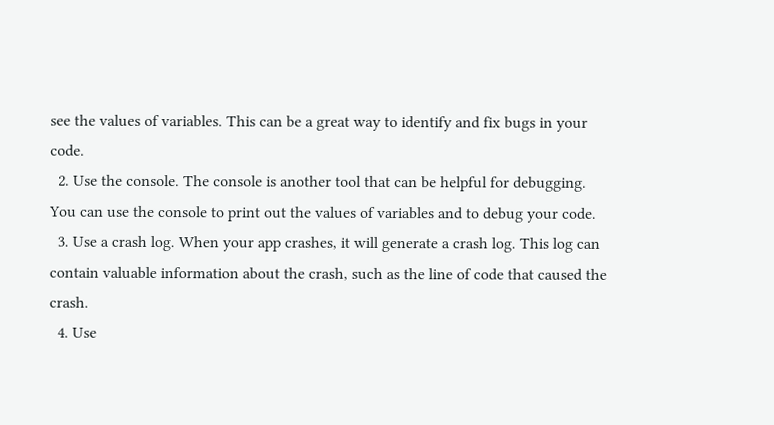see the values of variables. This can be a great way to identify and fix bugs in your code.
  2. Use the console. The console is another tool that can be helpful for debugging. You can use the console to print out the values of variables and to debug your code.
  3. Use a crash log. When your app crashes, it will generate a crash log. This log can contain valuable information about the crash, such as the line of code that caused the crash.
  4. Use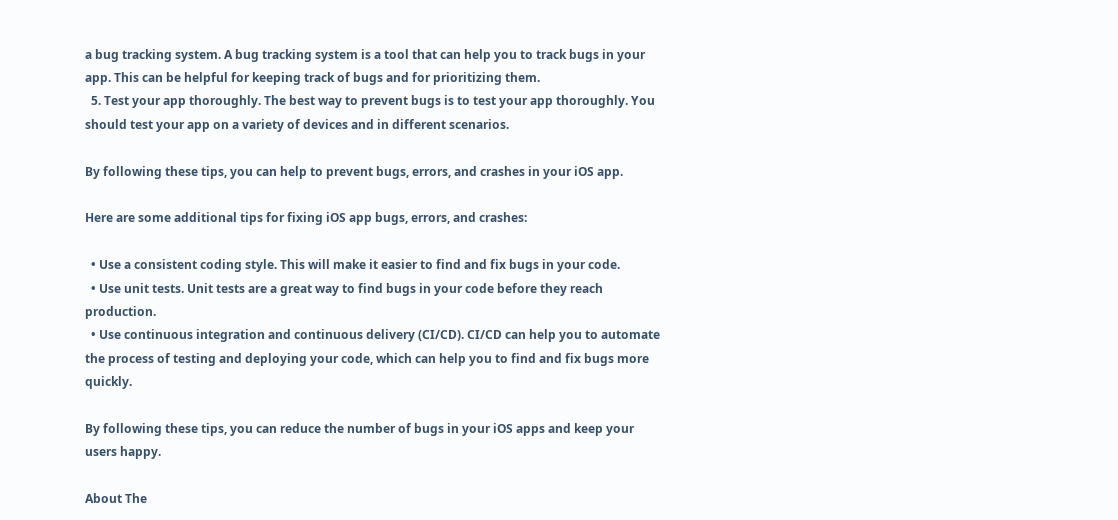a bug tracking system. A bug tracking system is a tool that can help you to track bugs in your app. This can be helpful for keeping track of bugs and for prioritizing them.
  5. Test your app thoroughly. The best way to prevent bugs is to test your app thoroughly. You should test your app on a variety of devices and in different scenarios.

By following these tips, you can help to prevent bugs, errors, and crashes in your iOS app.

Here are some additional tips for fixing iOS app bugs, errors, and crashes:

  • Use a consistent coding style. This will make it easier to find and fix bugs in your code.
  • Use unit tests. Unit tests are a great way to find bugs in your code before they reach production.
  • Use continuous integration and continuous delivery (CI/CD). CI/CD can help you to automate the process of testing and deploying your code, which can help you to find and fix bugs more quickly.

By following these tips, you can reduce the number of bugs in your iOS apps and keep your users happy.

About The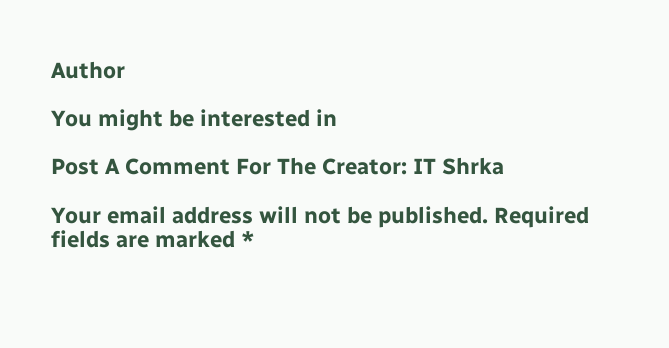Author

You might be interested in

Post A Comment For The Creator: IT Shrka

Your email address will not be published. Required fields are marked *